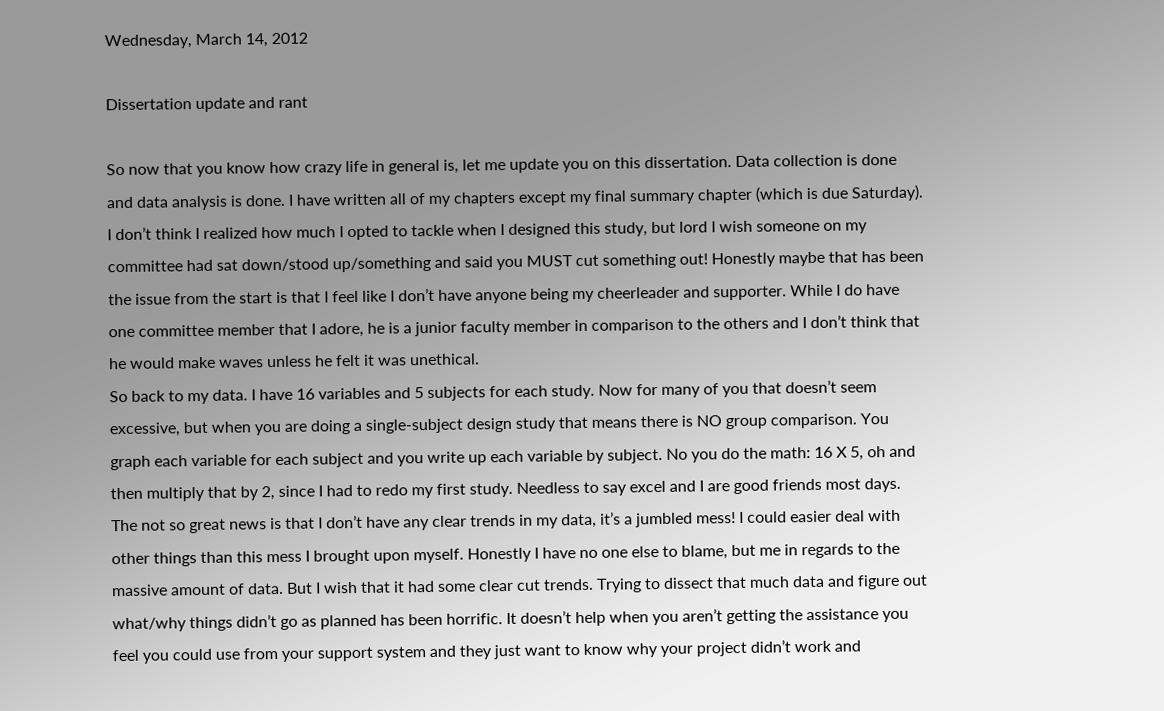Wednesday, March 14, 2012

Dissertation update and rant

So now that you know how crazy life in general is, let me update you on this dissertation. Data collection is done and data analysis is done. I have written all of my chapters except my final summary chapter (which is due Saturday). I don’t think I realized how much I opted to tackle when I designed this study, but lord I wish someone on my committee had sat down/stood up/something and said you MUST cut something out! Honestly maybe that has been the issue from the start is that I feel like I don’t have anyone being my cheerleader and supporter. While I do have one committee member that I adore, he is a junior faculty member in comparison to the others and I don’t think that he would make waves unless he felt it was unethical.
So back to my data. I have 16 variables and 5 subjects for each study. Now for many of you that doesn’t seem excessive, but when you are doing a single-subject design study that means there is NO group comparison. You graph each variable for each subject and you write up each variable by subject. No you do the math: 16 X 5, oh and then multiply that by 2, since I had to redo my first study. Needless to say excel and I are good friends most days.
The not so great news is that I don’t have any clear trends in my data, it’s a jumbled mess! I could easier deal with other things than this mess I brought upon myself. Honestly I have no one else to blame, but me in regards to the massive amount of data. But I wish that it had some clear cut trends. Trying to dissect that much data and figure out what/why things didn’t go as planned has been horrific. It doesn’t help when you aren’t getting the assistance you feel you could use from your support system and they just want to know why your project didn’t work and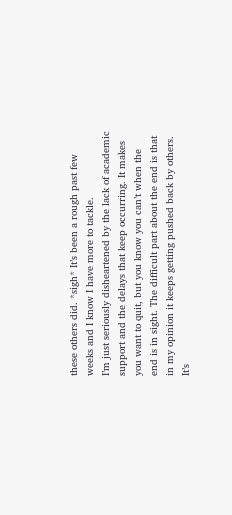these others did. *sigh* It’s been a rough past few weeks and I know I have more to tackle.
I’m just seriously disheartened by the lack of academic support and the delays that keep occurring. It makes you want to quit, but you know you can’t when the end is in sight. The difficult part about the end is that in my opinion it keeps getting pushed back by others. It’s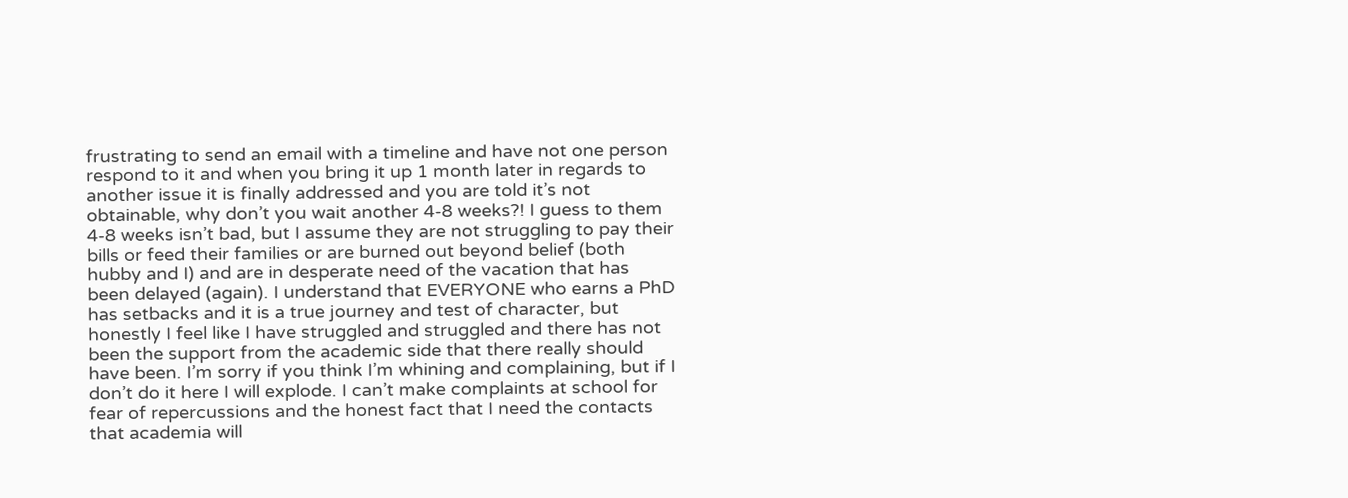frustrating to send an email with a timeline and have not one person respond to it and when you bring it up 1 month later in regards to another issue it is finally addressed and you are told it’s not obtainable, why don’t you wait another 4-8 weeks?! I guess to them 4-8 weeks isn’t bad, but I assume they are not struggling to pay their bills or feed their families or are burned out beyond belief (both hubby and I) and are in desperate need of the vacation that has been delayed (again). I understand that EVERYONE who earns a PhD has setbacks and it is a true journey and test of character, but honestly I feel like I have struggled and struggled and there has not been the support from the academic side that there really should have been. I’m sorry if you think I’m whining and complaining, but if I don’t do it here I will explode. I can’t make complaints at school for fear of repercussions and the honest fact that I need the contacts that academia will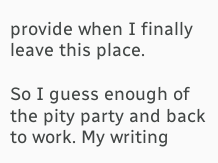provide when I finally leave this place.

So I guess enough of the pity party and back to work. My writing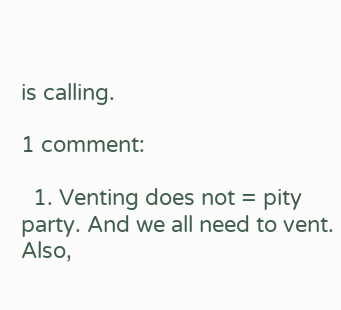is calling.

1 comment:

  1. Venting does not = pity party. And we all need to vent. Also,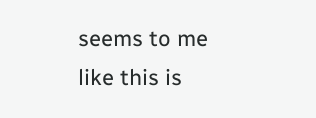seems to me like this is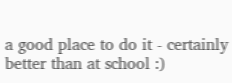a good place to do it - certainly better than at school :)